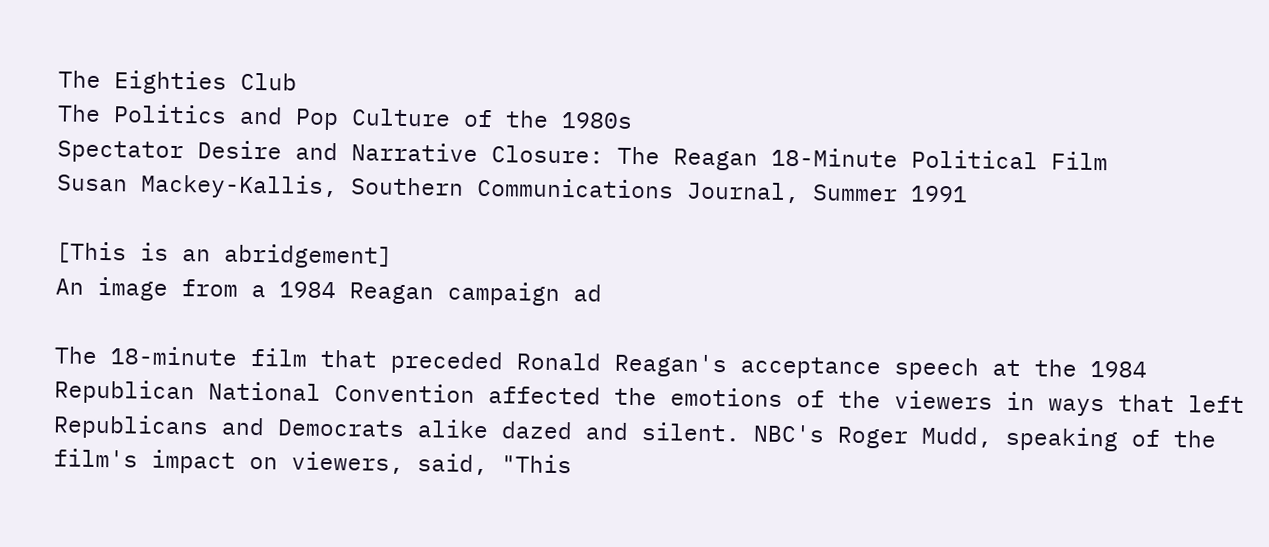The Eighties Club
The Politics and Pop Culture of the 1980s
Spectator Desire and Narrative Closure: The Reagan 18-Minute Political Film
Susan Mackey-Kallis, Southern Communications Journal, Summer 1991

[This is an abridgement]
An image from a 1984 Reagan campaign ad

The 18-minute film that preceded Ronald Reagan's acceptance speech at the 1984 Republican National Convention affected the emotions of the viewers in ways that left Republicans and Democrats alike dazed and silent. NBC's Roger Mudd, speaking of the film's impact on viewers, said, "This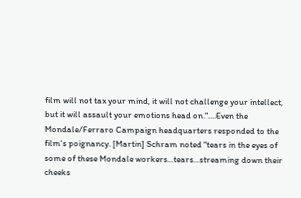film will not tax your mind, it will not challenge your intellect, but it will assault your emotions head on."....Even the Mondale/Ferraro Campaign headquarters responded to the film's poignancy. [Martin] Schram noted "tears in the eyes of some of these Mondale workers...tears...streaming down their cheeks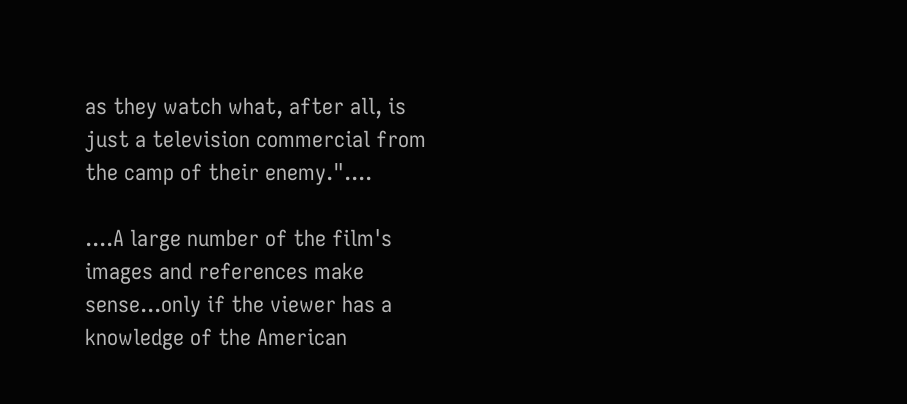as they watch what, after all, is just a television commercial from the camp of their enemy."....

....A large number of the film's images and references make sense...only if the viewer has a knowledge of the American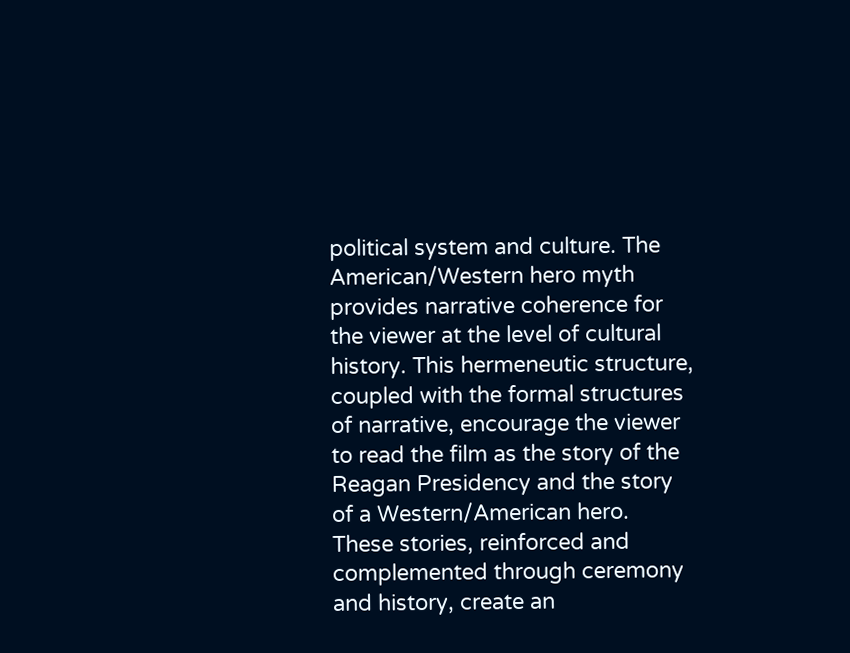political system and culture. The American/Western hero myth provides narrative coherence for the viewer at the level of cultural history. This hermeneutic structure, coupled with the formal structures of narrative, encourage the viewer to read the film as the story of the Reagan Presidency and the story of a Western/American hero. These stories, reinforced and complemented through ceremony and history, create an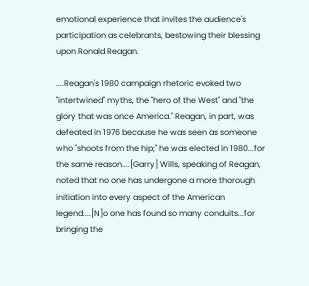emotional experience that invites the audience's participation as celebrants, bestowing their blessing upon Ronald Reagan.

....Reagan's 1980 campaign rhetoric evoked two "intertwined" myths, the "hero of the West" and "the glory that was once America." Reagan, in part, was defeated in 1976 because he was seen as someone who "shoots from the hip;" he was elected in 1980...for the same reason....[Garry] Wills, speaking of Reagan, noted that no one has undergone a more thorough initiation into every aspect of the American legend....[N]o one has found so many conduits...for bringing the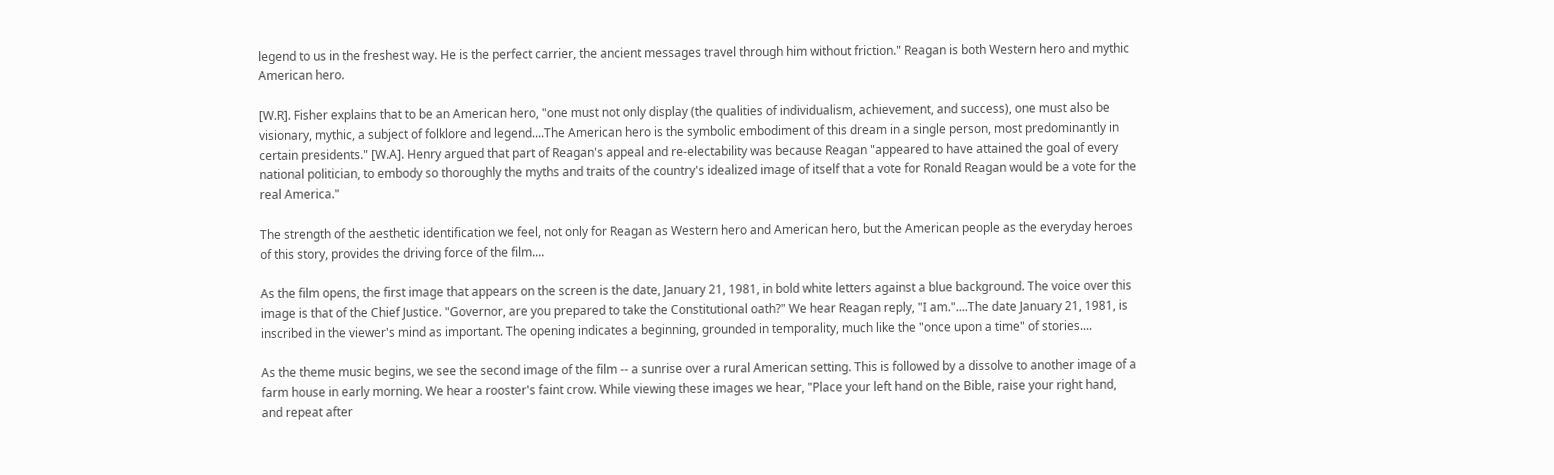legend to us in the freshest way. He is the perfect carrier, the ancient messages travel through him without friction." Reagan is both Western hero and mythic American hero.

[W.R]. Fisher explains that to be an American hero, "one must not only display (the qualities of individualism, achievement, and success), one must also be visionary, mythic, a subject of folklore and legend....The American hero is the symbolic embodiment of this dream in a single person, most predominantly in certain presidents." [W.A]. Henry argued that part of Reagan's appeal and re-electability was because Reagan "appeared to have attained the goal of every national politician, to embody so thoroughly the myths and traits of the country's idealized image of itself that a vote for Ronald Reagan would be a vote for the real America."

The strength of the aesthetic identification we feel, not only for Reagan as Western hero and American hero, but the American people as the everyday heroes of this story, provides the driving force of the film....

As the film opens, the first image that appears on the screen is the date, January 21, 1981, in bold white letters against a blue background. The voice over this image is that of the Chief Justice. "Governor, are you prepared to take the Constitutional oath?" We hear Reagan reply, "I am."....The date January 21, 1981, is inscribed in the viewer's mind as important. The opening indicates a beginning, grounded in temporality, much like the "once upon a time" of stories....

As the theme music begins, we see the second image of the film -- a sunrise over a rural American setting. This is followed by a dissolve to another image of a farm house in early morning. We hear a rooster's faint crow. While viewing these images we hear, "Place your left hand on the Bible, raise your right hand, and repeat after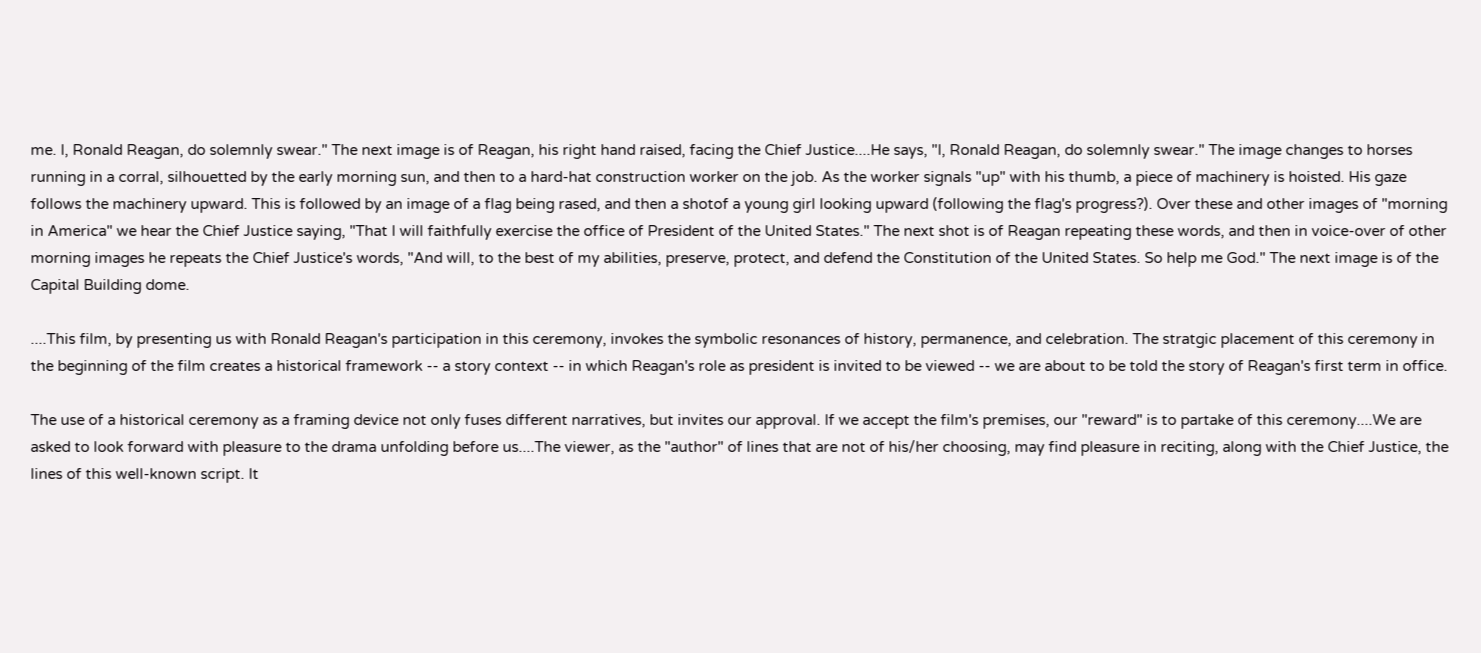me. I, Ronald Reagan, do solemnly swear." The next image is of Reagan, his right hand raised, facing the Chief Justice....He says, "I, Ronald Reagan, do solemnly swear." The image changes to horses running in a corral, silhouetted by the early morning sun, and then to a hard-hat construction worker on the job. As the worker signals "up" with his thumb, a piece of machinery is hoisted. His gaze follows the machinery upward. This is followed by an image of a flag being rased, and then a shotof a young girl looking upward (following the flag's progress?). Over these and other images of "morning in America" we hear the Chief Justice saying, "That I will faithfully exercise the office of President of the United States." The next shot is of Reagan repeating these words, and then in voice-over of other morning images he repeats the Chief Justice's words, "And will, to the best of my abilities, preserve, protect, and defend the Constitution of the United States. So help me God." The next image is of the Capital Building dome.

....This film, by presenting us with Ronald Reagan's participation in this ceremony, invokes the symbolic resonances of history, permanence, and celebration. The stratgic placement of this ceremony in the beginning of the film creates a historical framework -- a story context -- in which Reagan's role as president is invited to be viewed -- we are about to be told the story of Reagan's first term in office.

The use of a historical ceremony as a framing device not only fuses different narratives, but invites our approval. If we accept the film's premises, our "reward" is to partake of this ceremony....We are asked to look forward with pleasure to the drama unfolding before us....The viewer, as the "author" of lines that are not of his/her choosing, may find pleasure in reciting, along with the Chief Justice, the lines of this well-known script. It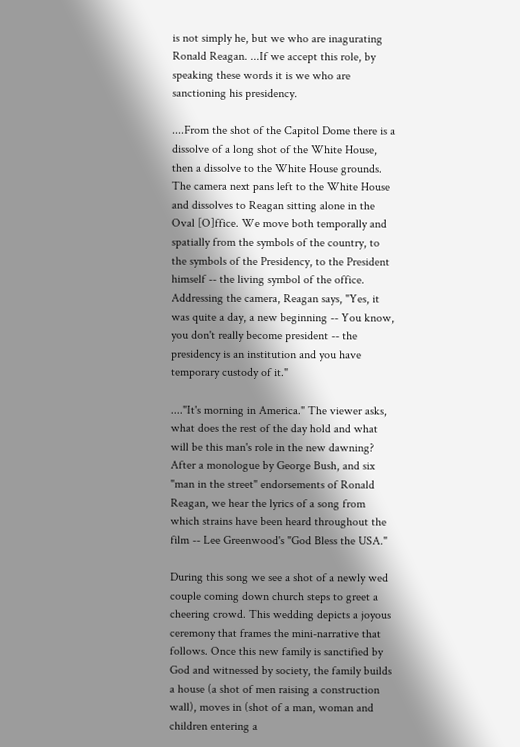is not simply he, but we who are inagurating Ronald Reagan. ...If we accept this role, by speaking these words it is we who are sanctioning his presidency.

....From the shot of the Capitol Dome there is a dissolve of a long shot of the White House, then a dissolve to the White House grounds. The camera next pans left to the White House and dissolves to Reagan sitting alone in the Oval [O]ffice. We move both temporally and spatially from the symbols of the country, to the symbols of the Presidency, to the President himself -- the living symbol of the office. Addressing the camera, Reagan says, "Yes, it was quite a day, a new beginning -- You know, you don't really become president -- the presidency is an institution and you have temporary custody of it."

...."It's morning in America." The viewer asks, what does the rest of the day hold and what will be this man's role in the new dawning? After a monologue by George Bush, and six "man in the street" endorsements of Ronald Reagan, we hear the lyrics of a song from which strains have been heard throughout the film -- Lee Greenwood's "God Bless the USA."

During this song we see a shot of a newly wed couple coming down church steps to greet a cheering crowd. This wedding depicts a joyous ceremony that frames the mini-narrative that follows. Once this new family is sanctified by God and witnessed by society, the family builds a house (a shot of men raising a construction wall), moves in (shot of a man, woman and children entering a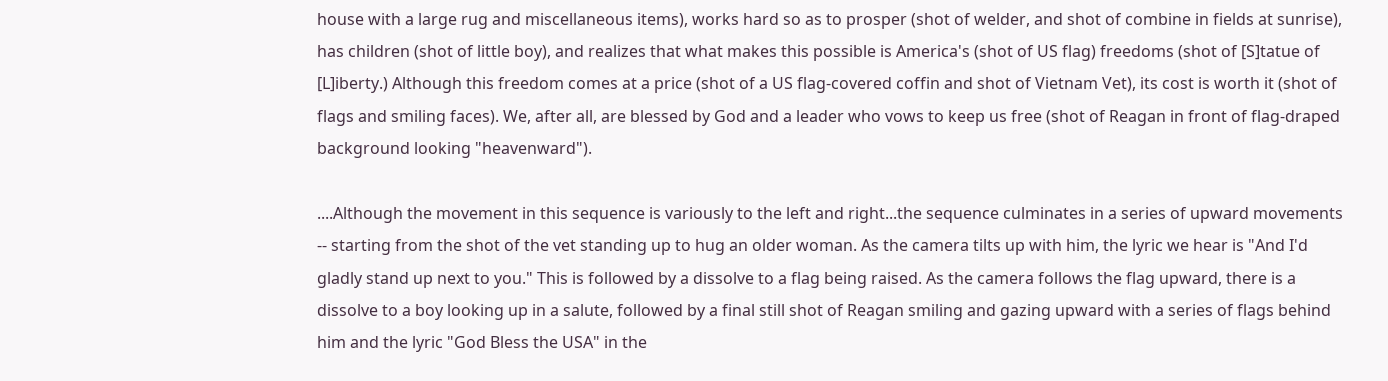house with a large rug and miscellaneous items), works hard so as to prosper (shot of welder, and shot of combine in fields at sunrise), has children (shot of little boy), and realizes that what makes this possible is America's (shot of US flag) freedoms (shot of [S]tatue of [L]iberty.) Although this freedom comes at a price (shot of a US flag-covered coffin and shot of Vietnam Vet), its cost is worth it (shot of flags and smiling faces). We, after all, are blessed by God and a leader who vows to keep us free (shot of Reagan in front of flag-draped background looking "heavenward").

....Although the movement in this sequence is variously to the left and right...the sequence culminates in a series of upward movements -- starting from the shot of the vet standing up to hug an older woman. As the camera tilts up with him, the lyric we hear is "And I'd gladly stand up next to you." This is followed by a dissolve to a flag being raised. As the camera follows the flag upward, there is a dissolve to a boy looking up in a salute, followed by a final still shot of Reagan smiling and gazing upward with a series of flags behind him and the lyric "God Bless the USA" in the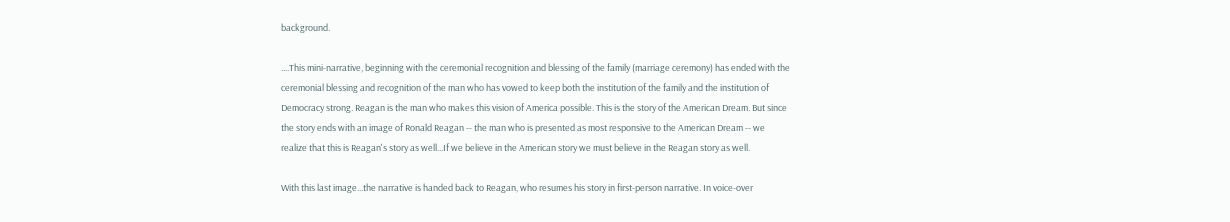background.

....This mini-narrative, beginning with the ceremonial recognition and blessing of the family (marriage ceremony) has ended with the ceremonial blessing and recognition of the man who has vowed to keep both the institution of the family and the institution of Democracy strong. Reagan is the man who makes this vision of America possible. This is the story of the American Dream. But since the story ends with an image of Ronald Reagan -- the man who is presented as most responsive to the American Dream -- we realize that this is Reagan's story as well...If we believe in the American story we must believe in the Reagan story as well.

With this last image...the narrative is handed back to Reagan, who resumes his story in first-person narrative. In voice-over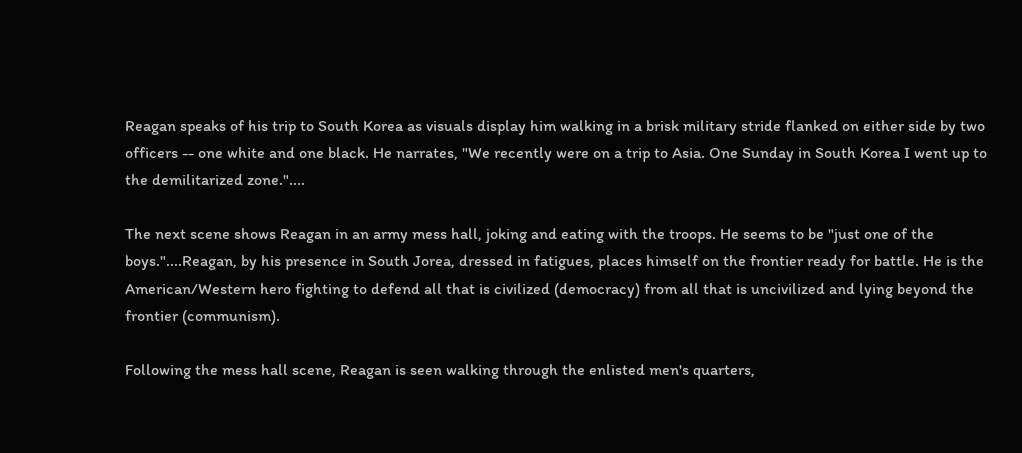Reagan speaks of his trip to South Korea as visuals display him walking in a brisk military stride flanked on either side by two officers -- one white and one black. He narrates, "We recently were on a trip to Asia. One Sunday in South Korea I went up to the demilitarized zone."....

The next scene shows Reagan in an army mess hall, joking and eating with the troops. He seems to be "just one of the boys."....Reagan, by his presence in South Jorea, dressed in fatigues, places himself on the frontier ready for battle. He is the American/Western hero fighting to defend all that is civilized (democracy) from all that is uncivilized and lying beyond the frontier (communism).

Following the mess hall scene, Reagan is seen walking through the enlisted men's quarters,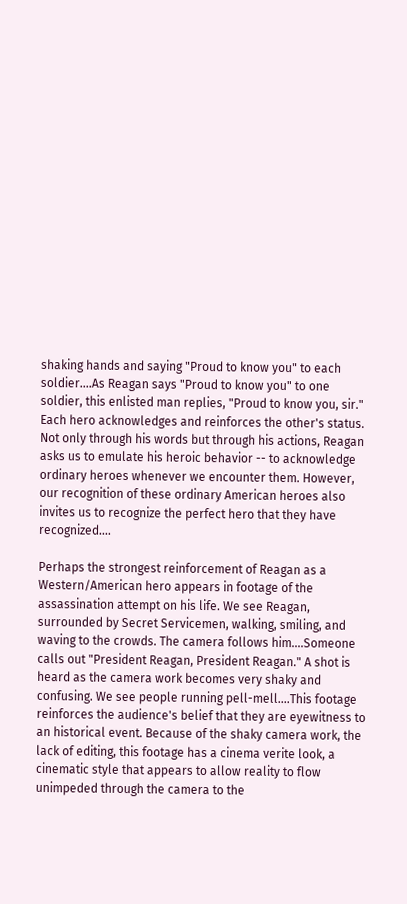shaking hands and saying "Proud to know you" to each soldier....As Reagan says "Proud to know you" to one soldier, this enlisted man replies, "Proud to know you, sir." Each hero acknowledges and reinforces the other's status. Not only through his words but through his actions, Reagan asks us to emulate his heroic behavior -- to acknowledge ordinary heroes whenever we encounter them. However, our recognition of these ordinary American heroes also invites us to recognize the perfect hero that they have recognized....

Perhaps the strongest reinforcement of Reagan as a Western/American hero appears in footage of the assassination attempt on his life. We see Reagan, surrounded by Secret Servicemen, walking, smiling, and waving to the crowds. The camera follows him....Someone calls out "President Reagan, President Reagan." A shot is heard as the camera work becomes very shaky and confusing. We see people running pell-mell....This footage reinforces the audience's belief that they are eyewitness to an historical event. Because of the shaky camera work, the lack of editing, this footage has a cinema verite look, a cinematic style that appears to allow reality to flow unimpeded through the camera to the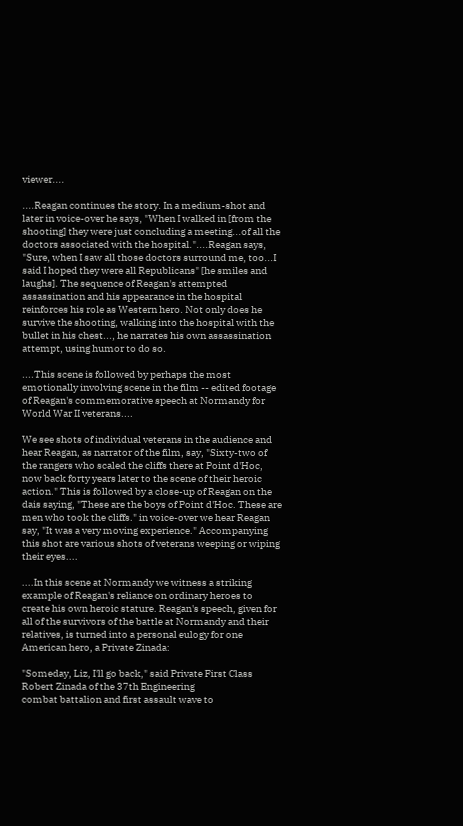viewer....

....Reagan continues the story. In a medium-shot and later in voice-over he says, "When I walked in [from the shooting] they were just concluding a meeting...of all the doctors associated with the hospital."....Reagan says, "Sure, when I saw all those doctors surround me, too...I said I hoped they were all Republicans" [he smiles and laughs]. The sequence of Reagan's attempted assassination and his appearance in the hospital reinforces his role as Western hero. Not only does he survive the shooting, walking into the hospital with the bullet in his chest..., he narrates his own assassination attempt, using humor to do so.

....This scene is followed by perhaps the most emotionally involving scene in the film -- edited footage of Reagan's commemorative speech at Normandy for World War II veterans....

We see shots of individual veterans in the audience and hear Reagan, as narrator of the film, say, "Sixty-two of the rangers who scaled the cliffs there at Point d'Hoc, now back forty years later to the scene of their heroic action." This is followed by a close-up of Reagan on the dais saying, "These are the boys of Point d'Hoc. These are men who took the cliffs." in voice-over we hear Reagan say, "It was a very moving experience." Accompanying this shot are various shots of veterans weeping or wiping their eyes....

....In this scene at Normandy we witness a striking example of Reagan's reliance on ordinary heroes to create his own heroic stature. Reagan's speech, given for all of the survivors of the battle at Normandy and their relatives, is turned into a personal eulogy for one American hero, a Private Zinada:

"Someday, Liz, I'll go back," said Private First Class Robert Zinada of the 37th Engineering
combat battalion and first assault wave to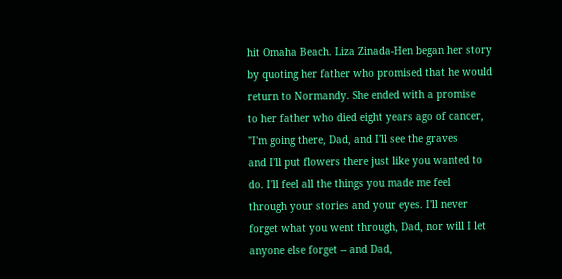hit Omaha Beach. Liza Zinada-Hen began her story
by quoting her father who promised that he would return to Normandy. She ended with a promise
to her father who died eight years ago of cancer, "I'm going there, Dad, and I'll see the graves
and I'll put flowers there just like you wanted to do. I'll feel all the things you made me feel
through your stories and your eyes. I'll never forget what you went through, Dad, nor will I let
anyone else forget -- and Dad,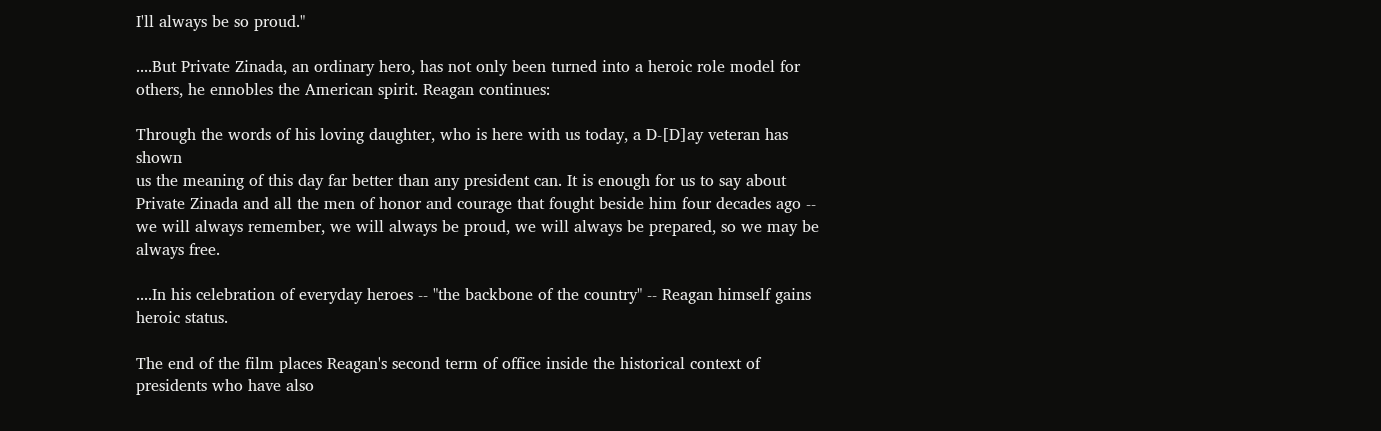I'll always be so proud."

....But Private Zinada, an ordinary hero, has not only been turned into a heroic role model for others, he ennobles the American spirit. Reagan continues:

Through the words of his loving daughter, who is here with us today, a D-[D]ay veteran has shown
us the meaning of this day far better than any president can. It is enough for us to say about
Private Zinada and all the men of honor and courage that fought beside him four decades ago --
we will always remember, we will always be proud, we will always be prepared, so we may be
always free.

....In his celebration of everyday heroes -- "the backbone of the country" -- Reagan himself gains heroic status.

The end of the film places Reagan's second term of office inside the historical context of presidents who have also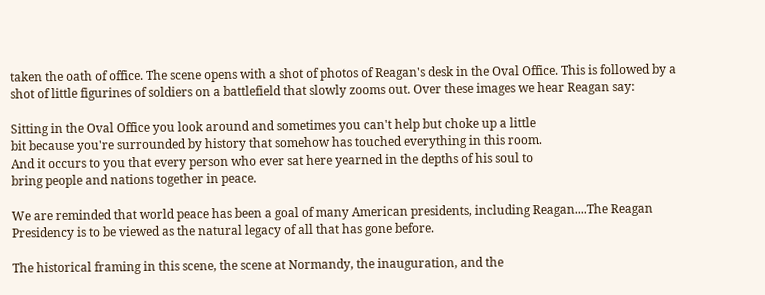taken the oath of office. The scene opens with a shot of photos of Reagan's desk in the Oval Office. This is followed by a shot of little figurines of soldiers on a battlefield that slowly zooms out. Over these images we hear Reagan say:

Sitting in the Oval Office you look around and sometimes you can't help but choke up a little
bit because you're surrounded by history that somehow has touched everything in this room.
And it occurs to you that every person who ever sat here yearned in the depths of his soul to
bring people and nations together in peace.

We are reminded that world peace has been a goal of many American presidents, including Reagan....The Reagan Presidency is to be viewed as the natural legacy of all that has gone before.

The historical framing in this scene, the scene at Normandy, the inauguration, and the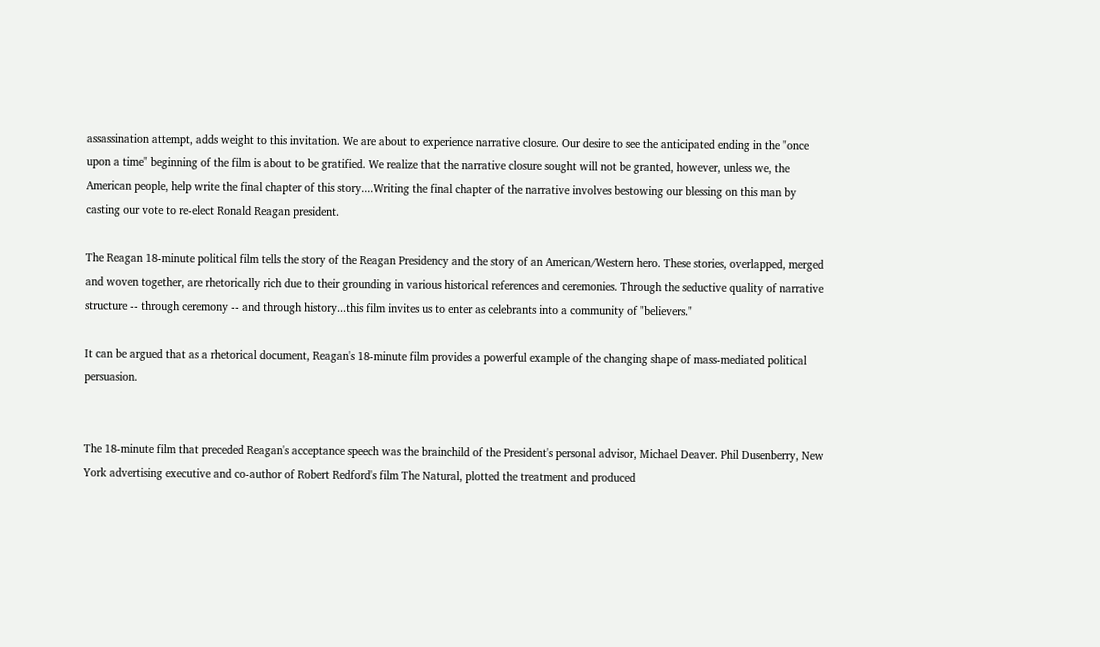assassination attempt, adds weight to this invitation. We are about to experience narrative closure. Our desire to see the anticipated ending in the "once upon a time" beginning of the film is about to be gratified. We realize that the narrative closure sought will not be granted, however, unless we, the American people, help write the final chapter of this story....Writing the final chapter of the narrative involves bestowing our blessing on this man by casting our vote to re-elect Ronald Reagan president.

The Reagan 18-minute political film tells the story of the Reagan Presidency and the story of an American/Western hero. These stories, overlapped, merged and woven together, are rhetorically rich due to their grounding in various historical references and ceremonies. Through the seductive quality of narrative structure -- through ceremony -- and through history...this film invites us to enter as celebrants into a community of "believers."

It can be argued that as a rhetorical document, Reagan's 18-minute film provides a powerful example of the changing shape of mass-mediated political persuasion.


The 18-minute film that preceded Reagan's acceptance speech was the brainchild of the President's personal advisor, Michael Deaver. Phil Dusenberry, New York advertising executive and co-author of Robert Redford's film The Natural, plotted the treatment and produced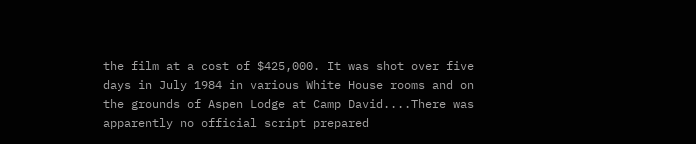the film at a cost of $425,000. It was shot over five days in July 1984 in various White House rooms and on the grounds of Aspen Lodge at Camp David....There was apparently no official script prepared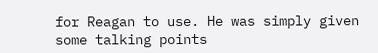for Reagan to use. He was simply given some talking points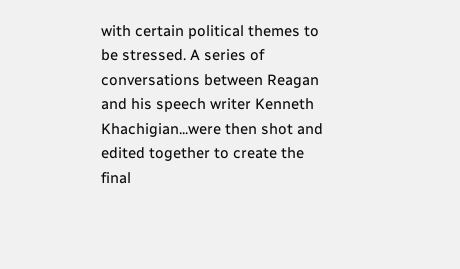with certain political themes to be stressed. A series of conversations between Reagan and his speech writer Kenneth Khachigian...were then shot and edited together to create the final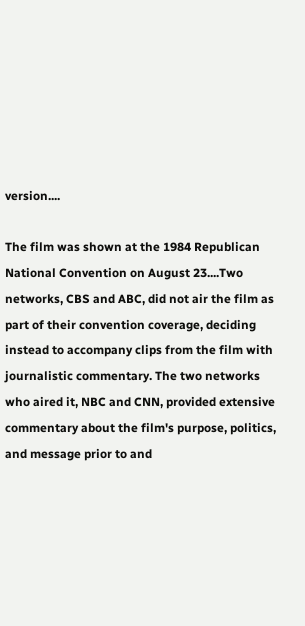version....

The film was shown at the 1984 Republican National Convention on August 23....Two networks, CBS and ABC, did not air the film as part of their convention coverage, deciding instead to accompany clips from the film with journalistic commentary. The two networks who aired it, NBC and CNN, provided extensive commentary about the film's purpose, politics, and message prior to and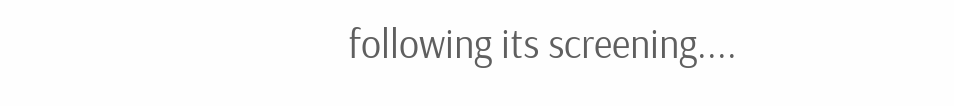following its screening....